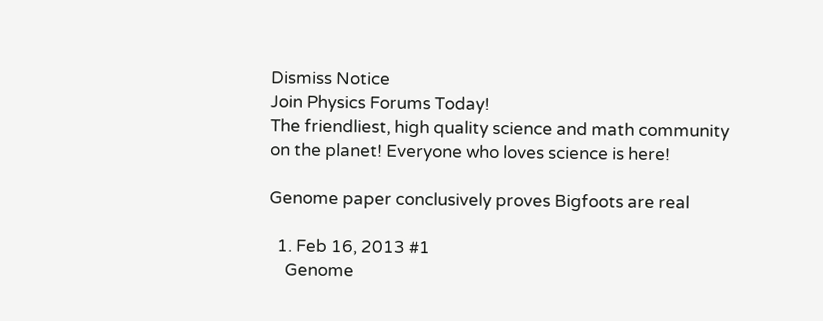Dismiss Notice
Join Physics Forums Today!
The friendliest, high quality science and math community on the planet! Everyone who loves science is here!

Genome paper conclusively proves Bigfoots are real

  1. Feb 16, 2013 #1
    Genome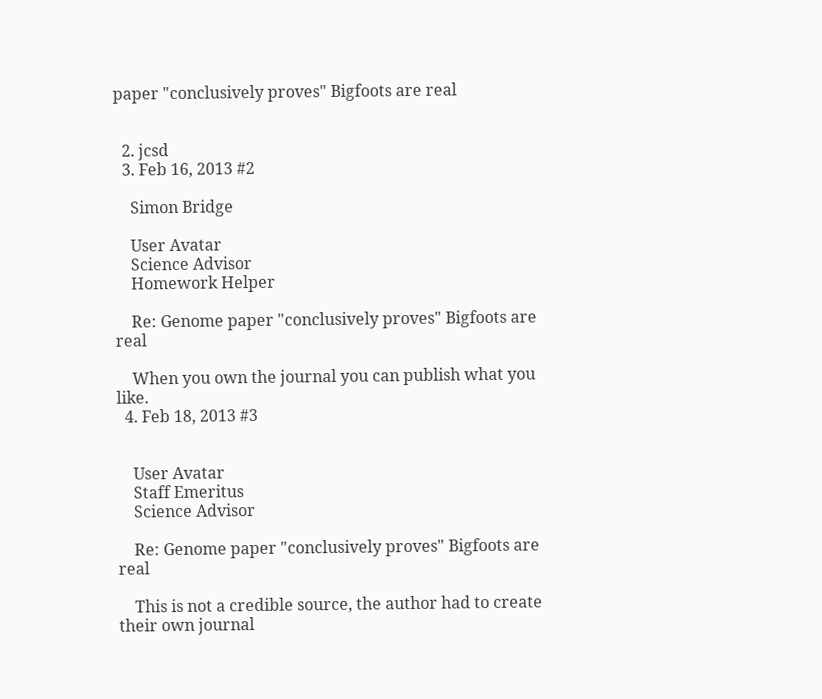paper "conclusively proves" Bigfoots are real


  2. jcsd
  3. Feb 16, 2013 #2

    Simon Bridge

    User Avatar
    Science Advisor
    Homework Helper

    Re: Genome paper "conclusively proves" Bigfoots are real

    When you own the journal you can publish what you like.
  4. Feb 18, 2013 #3


    User Avatar
    Staff Emeritus
    Science Advisor

    Re: Genome paper "conclusively proves" Bigfoots are real

    This is not a credible source, the author had to create their own journal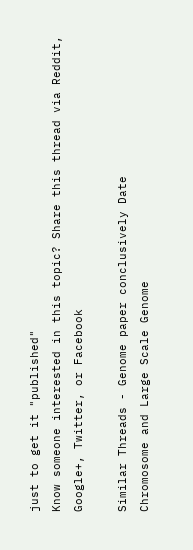just to get it "published"
Know someone interested in this topic? Share this thread via Reddit, Google+, Twitter, or Facebook

Similar Threads - Genome paper conclusively Date
Chromosome and Large Scale Genome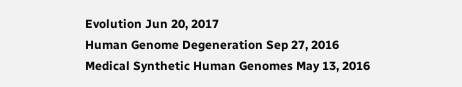Evolution Jun 20, 2017
Human Genome Degeneration Sep 27, 2016
Medical Synthetic Human Genomes May 13, 2016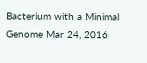Bacterium with a Minimal Genome Mar 24, 2016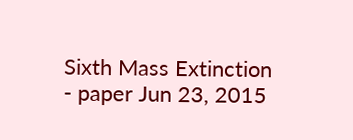Sixth Mass Extinction - paper Jun 23, 2015